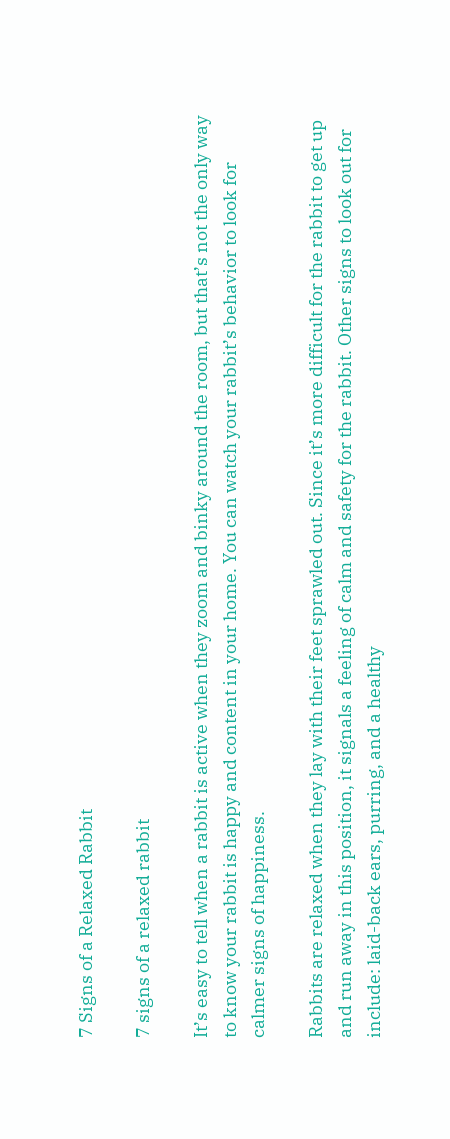7 Signs of a Relaxed Rabbit

7 signs of a relaxed rabbit

It’s easy to tell when a rabbit is active when they zoom and binky around the room, but that’s not the only way to know your rabbit is happy and content in your home. You can watch your rabbit’s behavior to look for calmer signs of happiness.

Rabbits are relaxed when they lay with their feet sprawled out. Since it’s more difficult for the rabbit to get up and run away in this position, it signals a feeling of calm and safety for the rabbit. Other signs to look out for include: laid-back ears, purring, and a healthy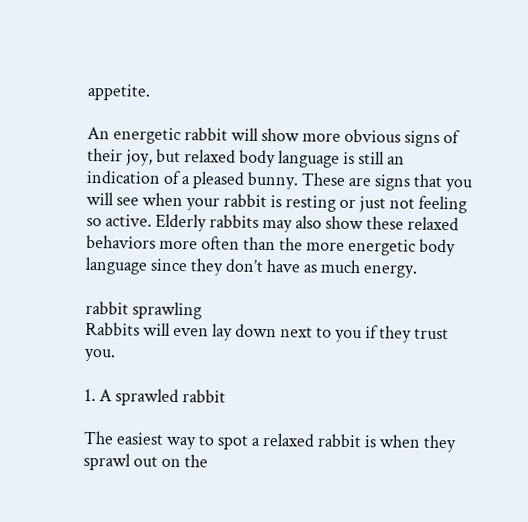appetite.

An energetic rabbit will show more obvious signs of their joy, but relaxed body language is still an indication of a pleased bunny. These are signs that you will see when your rabbit is resting or just not feeling so active. Elderly rabbits may also show these relaxed behaviors more often than the more energetic body language since they don’t have as much energy.

rabbit sprawling
Rabbits will even lay down next to you if they trust you.

1. A sprawled rabbit

The easiest way to spot a relaxed rabbit is when they sprawl out on the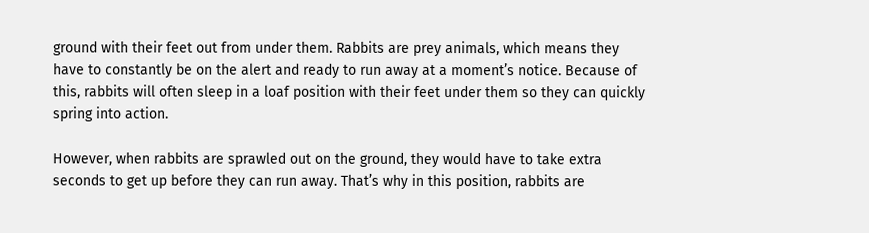ground with their feet out from under them. Rabbits are prey animals, which means they have to constantly be on the alert and ready to run away at a moment’s notice. Because of this, rabbits will often sleep in a loaf position with their feet under them so they can quickly spring into action.

However, when rabbits are sprawled out on the ground, they would have to take extra seconds to get up before they can run away. That’s why in this position, rabbits are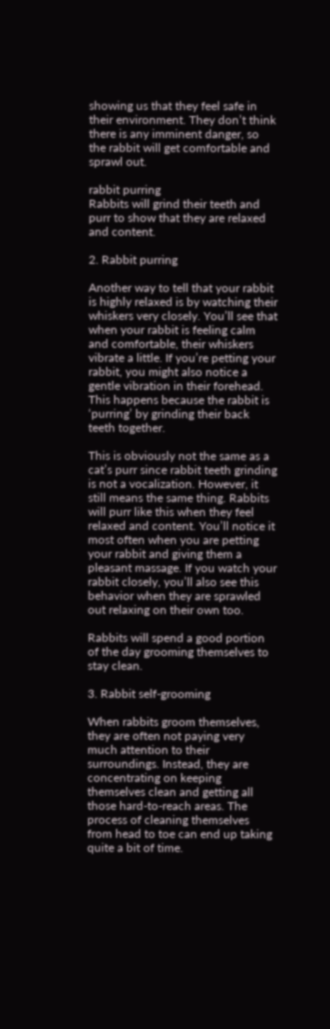showing us that they feel safe in their environment. They don’t think there is any imminent danger, so the rabbit will get comfortable and sprawl out.

rabbit purring
Rabbits will grind their teeth and purr to show that they are relaxed and content.

2. Rabbit purring

Another way to tell that your rabbit is highly relaxed is by watching their whiskers very closely. You’ll see that when your rabbit is feeling calm and comfortable, their whiskers vibrate a little. If you’re petting your rabbit, you might also notice a gentle vibration in their forehead. This happens because the rabbit is ‘purring’ by grinding their back teeth together.

This is obviously not the same as a cat’s purr since rabbit teeth grinding is not a vocalization. However, it still means the same thing. Rabbits will purr like this when they feel relaxed and content. You’ll notice it most often when you are petting your rabbit and giving them a pleasant massage. If you watch your rabbit closely, you’ll also see this behavior when they are sprawled out relaxing on their own too.

Rabbits will spend a good portion of the day grooming themselves to stay clean.

3. Rabbit self-grooming

When rabbits groom themselves, they are often not paying very much attention to their surroundings. Instead, they are concentrating on keeping themselves clean and getting all those hard-to-reach areas. The process of cleaning themselves from head to toe can end up taking quite a bit of time.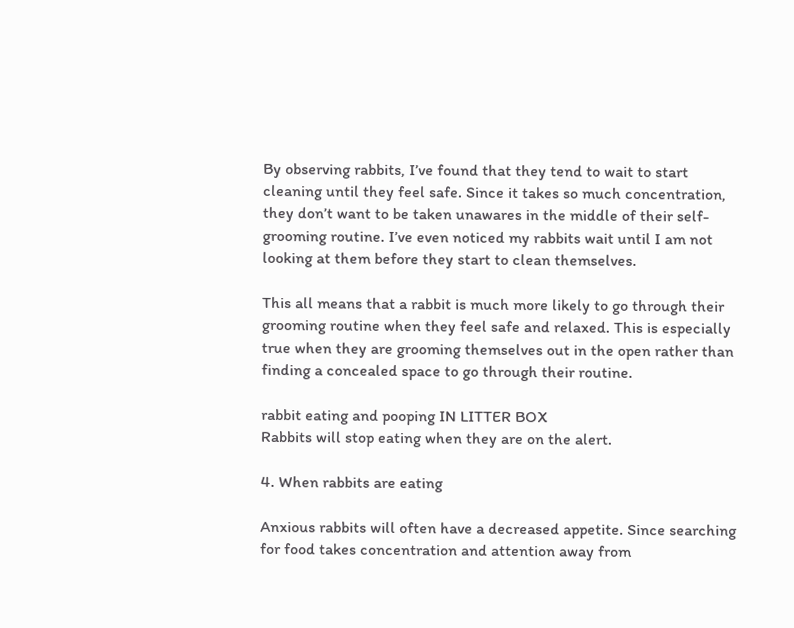By observing rabbits, I’ve found that they tend to wait to start cleaning until they feel safe. Since it takes so much concentration, they don’t want to be taken unawares in the middle of their self-grooming routine. I’ve even noticed my rabbits wait until I am not looking at them before they start to clean themselves.

This all means that a rabbit is much more likely to go through their grooming routine when they feel safe and relaxed. This is especially true when they are grooming themselves out in the open rather than finding a concealed space to go through their routine.

rabbit eating and pooping IN LITTER BOX
Rabbits will stop eating when they are on the alert.

4. When rabbits are eating

Anxious rabbits will often have a decreased appetite. Since searching for food takes concentration and attention away from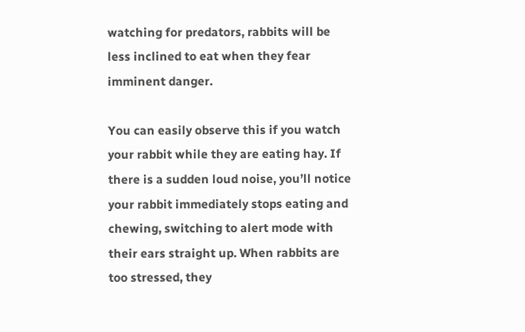watching for predators, rabbits will be less inclined to eat when they fear imminent danger.

You can easily observe this if you watch your rabbit while they are eating hay. If there is a sudden loud noise, you’ll notice your rabbit immediately stops eating and chewing, switching to alert mode with their ears straight up. When rabbits are too stressed, they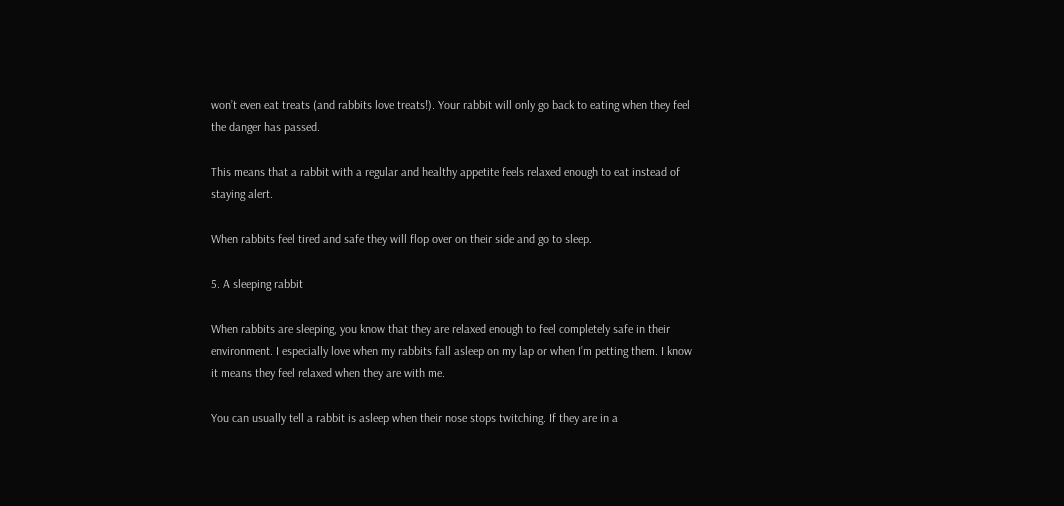won’t even eat treats (and rabbits love treats!). Your rabbit will only go back to eating when they feel the danger has passed.

This means that a rabbit with a regular and healthy appetite feels relaxed enough to eat instead of staying alert.

When rabbits feel tired and safe they will flop over on their side and go to sleep.

5. A sleeping rabbit

When rabbits are sleeping, you know that they are relaxed enough to feel completely safe in their environment. I especially love when my rabbits fall asleep on my lap or when I’m petting them. I know it means they feel relaxed when they are with me.

You can usually tell a rabbit is asleep when their nose stops twitching. If they are in a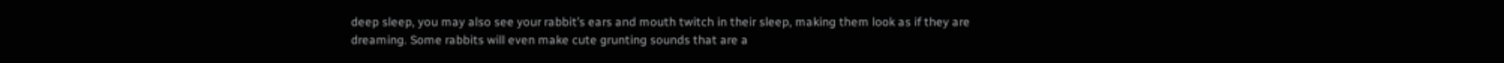deep sleep, you may also see your rabbit’s ears and mouth twitch in their sleep, making them look as if they are dreaming. Some rabbits will even make cute grunting sounds that are a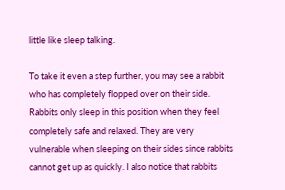little like sleep talking.

To take it even a step further, you may see a rabbit who has completely flopped over on their side. Rabbits only sleep in this position when they feel completely safe and relaxed. They are very vulnerable when sleeping on their sides since rabbits cannot get up as quickly. I also notice that rabbits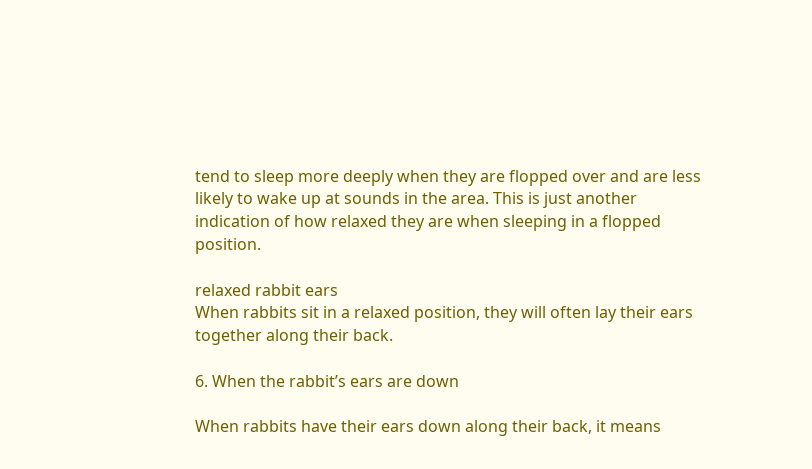tend to sleep more deeply when they are flopped over and are less likely to wake up at sounds in the area. This is just another indication of how relaxed they are when sleeping in a flopped position.

relaxed rabbit ears
When rabbits sit in a relaxed position, they will often lay their ears together along their back.

6. When the rabbit’s ears are down

When rabbits have their ears down along their back, it means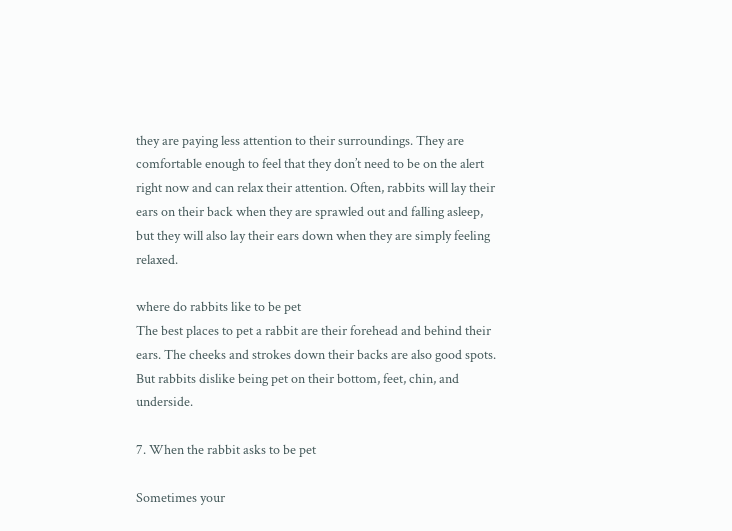they are paying less attention to their surroundings. They are comfortable enough to feel that they don’t need to be on the alert right now and can relax their attention. Often, rabbits will lay their ears on their back when they are sprawled out and falling asleep, but they will also lay their ears down when they are simply feeling relaxed.

where do rabbits like to be pet
The best places to pet a rabbit are their forehead and behind their ears. The cheeks and strokes down their backs are also good spots. But rabbits dislike being pet on their bottom, feet, chin, and underside.

7. When the rabbit asks to be pet

Sometimes your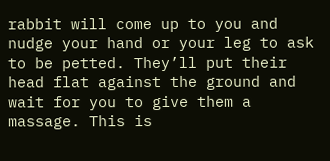rabbit will come up to you and nudge your hand or your leg to ask to be petted. They’ll put their head flat against the ground and wait for you to give them a massage. This is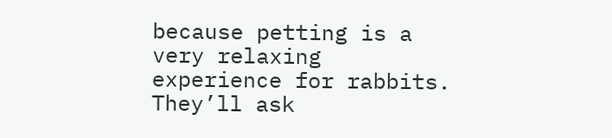because petting is a very relaxing experience for rabbits. They’ll ask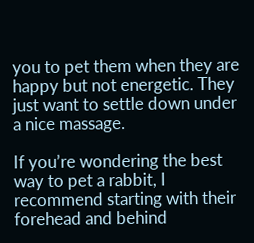you to pet them when they are happy but not energetic. They just want to settle down under a nice massage.

If you’re wondering the best way to pet a rabbit, I recommend starting with their forehead and behind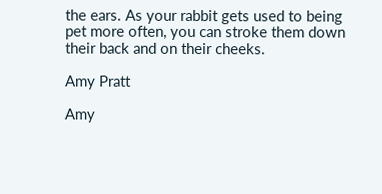the ears. As your rabbit gets used to being pet more often, you can stroke them down their back and on their cheeks.

Amy Pratt

Amy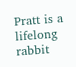Pratt is a lifelong rabbit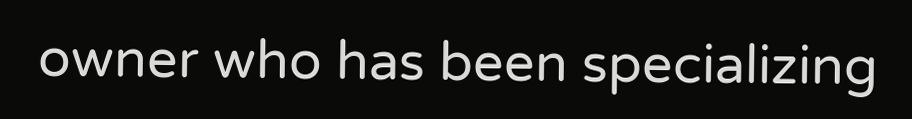owner who has been specializing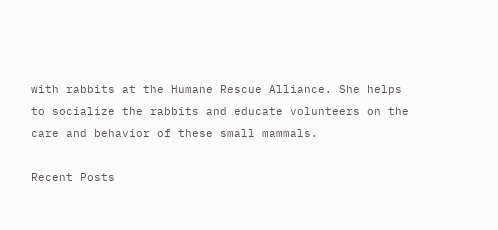with rabbits at the Humane Rescue Alliance. She helps to socialize the rabbits and educate volunteers on the care and behavior of these small mammals.

Recent Posts